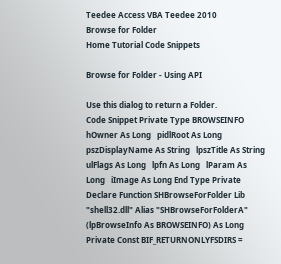Teedee Access VBA Teedee 2010
Browse for Folder
Home Tutorial Code Snippets

Browse for Folder - Using API

Use this dialog to return a Folder.
Code Snippet Private Type BROWSEINFO   hOwner As Long   pidlRoot As Long   pszDisplayName As String   lpszTitle As String   ulFlags As Long   lpfn As Long   lParam As Long   iImage As Long End Type Private Declare Function SHBrowseForFolder Lib "shell32.dll" Alias "SHBrowseForFolderA" (lpBrowseInfo As BROWSEINFO) As Long Private Const BIF_RETURNONLYFSDIRS =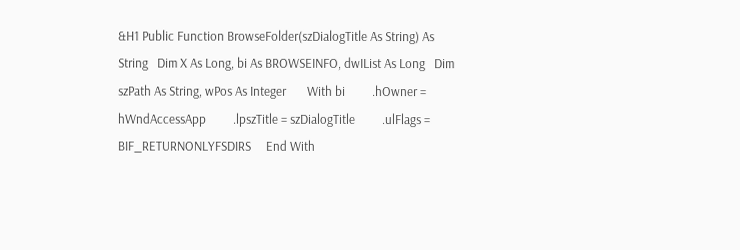&H1 Public Function BrowseFolder(szDialogTitle As String) As String   Dim X As Long, bi As BROWSEINFO, dwIList As Long   Dim szPath As String, wPos As Integer       With bi         .hOwner = hWndAccessApp         .lpszTitle = szDialogTitle         .ulFlags = BIF_RETURNONLYFSDIRS     End With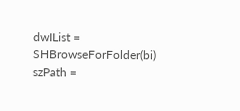dwIList = SHBrowseForFolder(bi)     szPath =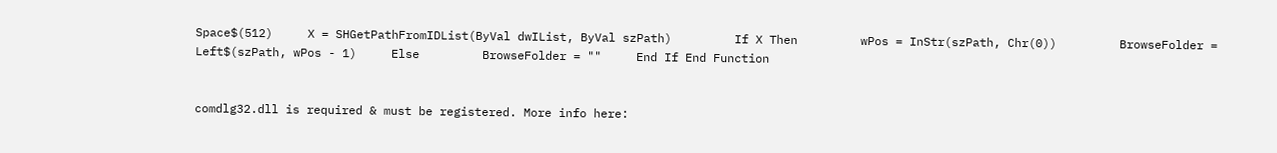Space$(512)     X = SHGetPathFromIDList(ByVal dwIList, ByVal szPath)         If X Then         wPos = InStr(szPath, Chr(0))         BrowseFolder = Left$(szPath, wPos - 1)     Else         BrowseFolder = ""     End If End Function


comdlg32.dll is required & must be registered. More info here: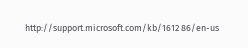http://support.microsoft.com/kb/1612 86/en-us